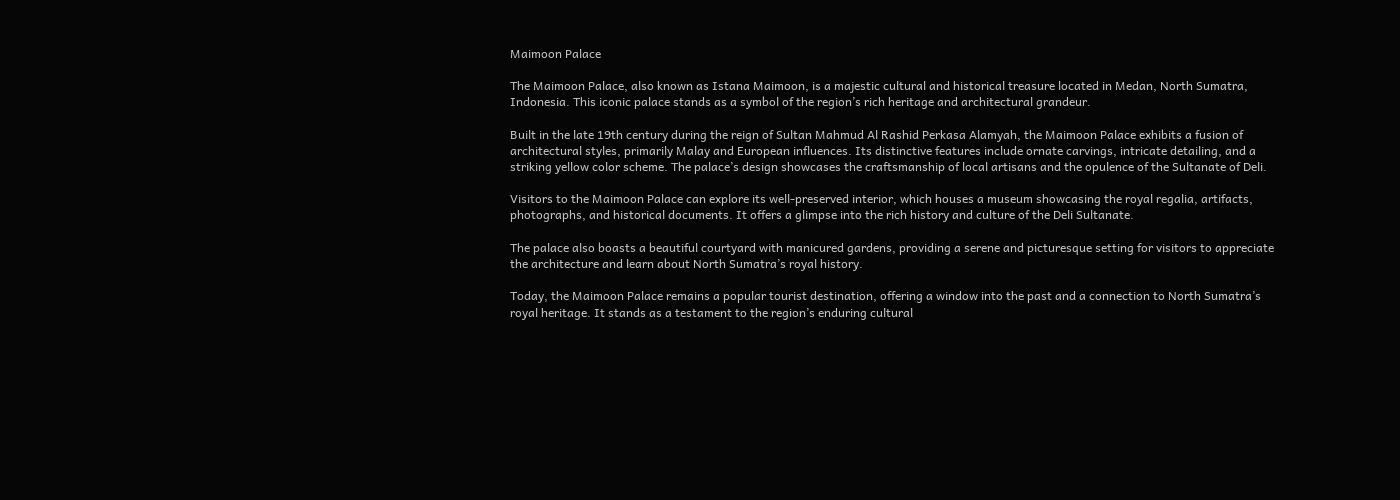Maimoon Palace

The Maimoon Palace, also known as Istana Maimoon, is a majestic cultural and historical treasure located in Medan, North Sumatra, Indonesia. This iconic palace stands as a symbol of the region’s rich heritage and architectural grandeur.

Built in the late 19th century during the reign of Sultan Mahmud Al Rashid Perkasa Alamyah, the Maimoon Palace exhibits a fusion of architectural styles, primarily Malay and European influences. Its distinctive features include ornate carvings, intricate detailing, and a striking yellow color scheme. The palace’s design showcases the craftsmanship of local artisans and the opulence of the Sultanate of Deli.

Visitors to the Maimoon Palace can explore its well-preserved interior, which houses a museum showcasing the royal regalia, artifacts, photographs, and historical documents. It offers a glimpse into the rich history and culture of the Deli Sultanate.

The palace also boasts a beautiful courtyard with manicured gardens, providing a serene and picturesque setting for visitors to appreciate the architecture and learn about North Sumatra’s royal history.

Today, the Maimoon Palace remains a popular tourist destination, offering a window into the past and a connection to North Sumatra’s royal heritage. It stands as a testament to the region’s enduring cultural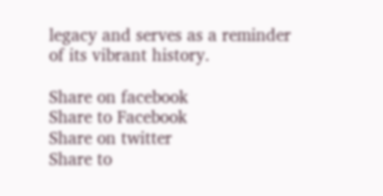legacy and serves as a reminder of its vibrant history.

Share on facebook
Share to Facebook
Share on twitter
Share to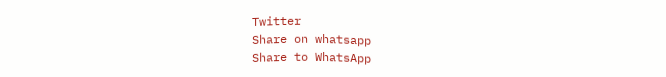Twitter
Share on whatsapp
Share to WhatsApp